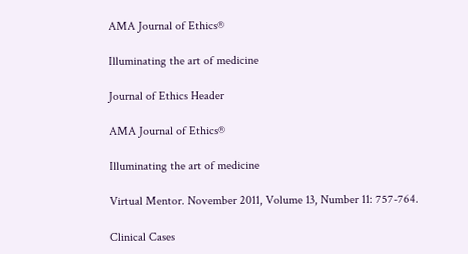AMA Journal of Ethics®

Illuminating the art of medicine

Journal of Ethics Header

AMA Journal of Ethics®

Illuminating the art of medicine

Virtual Mentor. November 2011, Volume 13, Number 11: 757-764.

Clinical Cases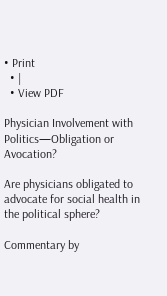• Print
  • |
  • View PDF

Physician Involvement with Politics—Obligation or Avocation?

Are physicians obligated to advocate for social health in the political sphere?

Commentary by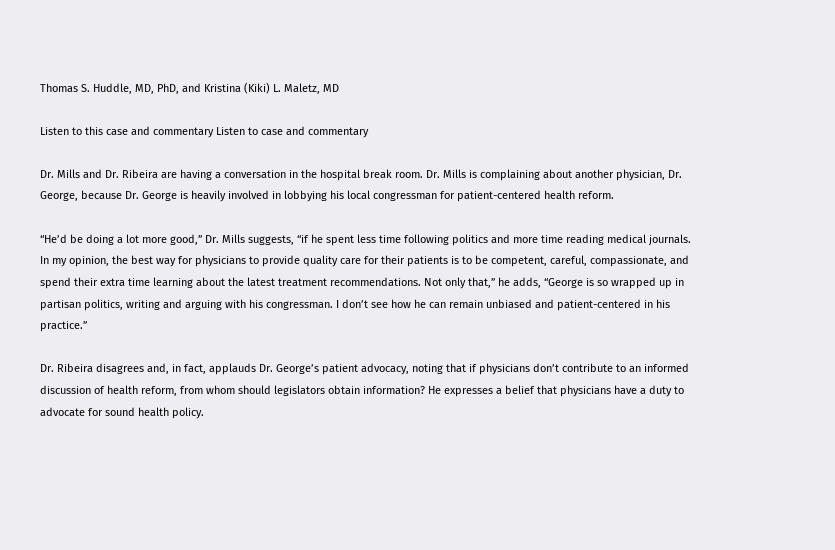Thomas S. Huddle, MD, PhD, and Kristina (Kiki) L. Maletz, MD

Listen to this case and commentary Listen to case and commentary

Dr. Mills and Dr. Ribeira are having a conversation in the hospital break room. Dr. Mills is complaining about another physician, Dr. George, because Dr. George is heavily involved in lobbying his local congressman for patient-centered health reform.

“He’d be doing a lot more good,” Dr. Mills suggests, “if he spent less time following politics and more time reading medical journals. In my opinion, the best way for physicians to provide quality care for their patients is to be competent, careful, compassionate, and spend their extra time learning about the latest treatment recommendations. Not only that,” he adds, “George is so wrapped up in partisan politics, writing and arguing with his congressman. I don’t see how he can remain unbiased and patient-centered in his practice.”

Dr. Ribeira disagrees and, in fact, applauds Dr. George’s patient advocacy, noting that if physicians don’t contribute to an informed discussion of health reform, from whom should legislators obtain information? He expresses a belief that physicians have a duty to advocate for sound health policy.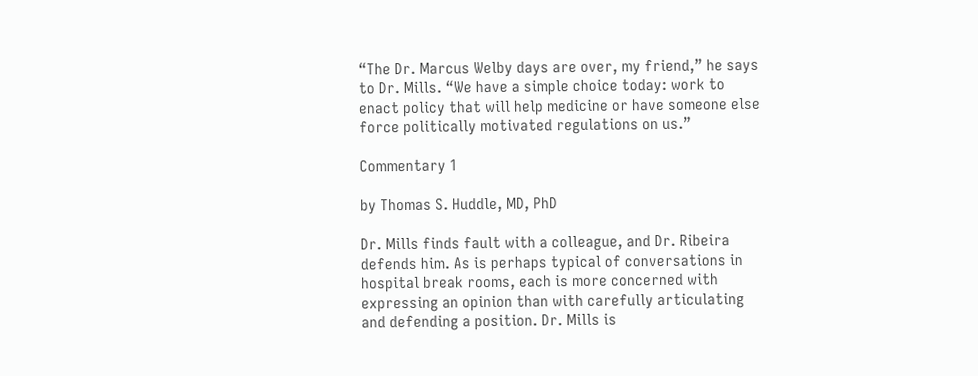“The Dr. Marcus Welby days are over, my friend,” he says to Dr. Mills. “We have a simple choice today: work to enact policy that will help medicine or have someone else force politically motivated regulations on us.”

Commentary 1

by Thomas S. Huddle, MD, PhD

Dr. Mills finds fault with a colleague, and Dr. Ribeira defends him. As is perhaps typical of conversations in hospital break rooms, each is more concerned with expressing an opinion than with carefully articulating and defending a position. Dr. Mills is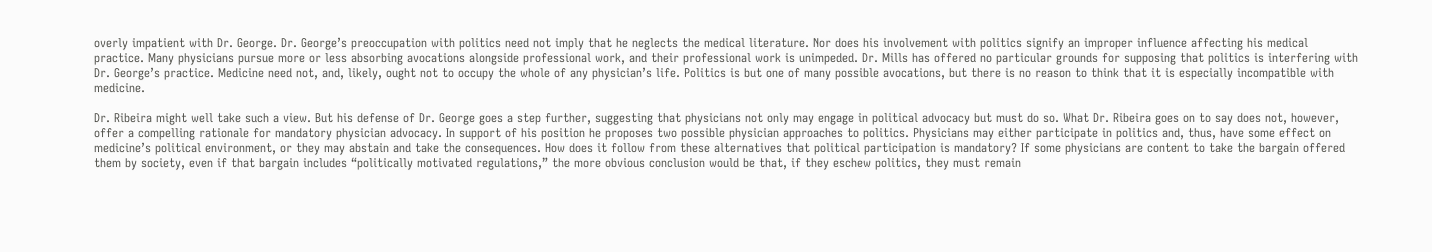overly impatient with Dr. George. Dr. George’s preoccupation with politics need not imply that he neglects the medical literature. Nor does his involvement with politics signify an improper influence affecting his medical practice. Many physicians pursue more or less absorbing avocations alongside professional work, and their professional work is unimpeded. Dr. Mills has offered no particular grounds for supposing that politics is interfering with Dr. George’s practice. Medicine need not, and, likely, ought not to occupy the whole of any physician’s life. Politics is but one of many possible avocations, but there is no reason to think that it is especially incompatible with medicine.

Dr. Ribeira might well take such a view. But his defense of Dr. George goes a step further, suggesting that physicians not only may engage in political advocacy but must do so. What Dr. Ribeira goes on to say does not, however, offer a compelling rationale for mandatory physician advocacy. In support of his position he proposes two possible physician approaches to politics. Physicians may either participate in politics and, thus, have some effect on medicine’s political environment, or they may abstain and take the consequences. How does it follow from these alternatives that political participation is mandatory? If some physicians are content to take the bargain offered them by society, even if that bargain includes “politically motivated regulations,” the more obvious conclusion would be that, if they eschew politics, they must remain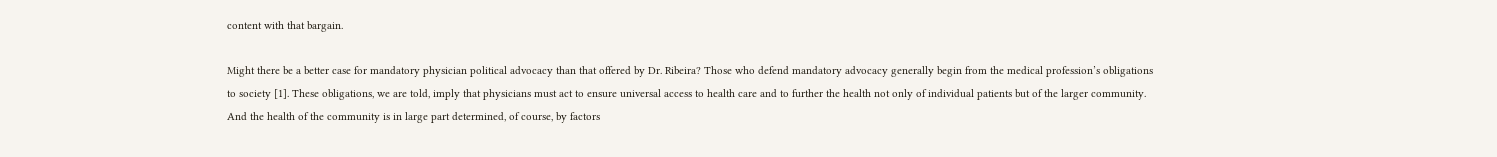content with that bargain.

Might there be a better case for mandatory physician political advocacy than that offered by Dr. Ribeira? Those who defend mandatory advocacy generally begin from the medical profession’s obligations to society [1]. These obligations, we are told, imply that physicians must act to ensure universal access to health care and to further the health not only of individual patients but of the larger community. And the health of the community is in large part determined, of course, by factors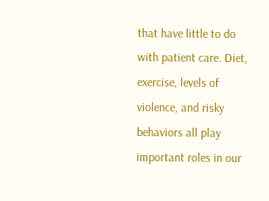that have little to do with patient care. Diet, exercise, levels of violence, and risky behaviors all play important roles in our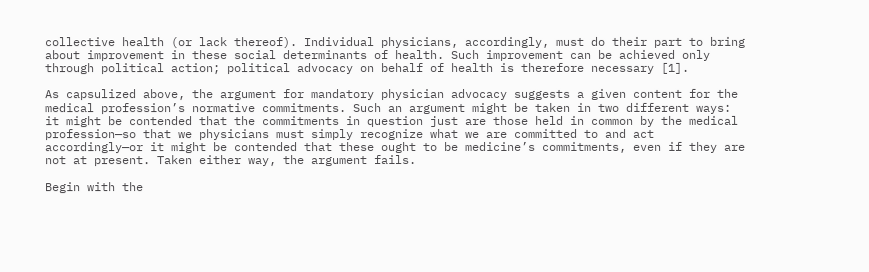collective health (or lack thereof). Individual physicians, accordingly, must do their part to bring about improvement in these social determinants of health. Such improvement can be achieved only through political action; political advocacy on behalf of health is therefore necessary [1].

As capsulized above, the argument for mandatory physician advocacy suggests a given content for the medical profession’s normative commitments. Such an argument might be taken in two different ways: it might be contended that the commitments in question just are those held in common by the medical profession—so that we physicians must simply recognize what we are committed to and act accordingly—or it might be contended that these ought to be medicine’s commitments, even if they are not at present. Taken either way, the argument fails.

Begin with the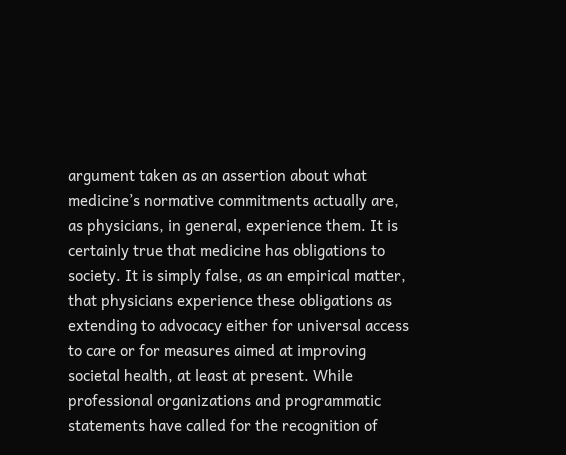argument taken as an assertion about what medicine’s normative commitments actually are, as physicians, in general, experience them. It is certainly true that medicine has obligations to society. It is simply false, as an empirical matter, that physicians experience these obligations as extending to advocacy either for universal access to care or for measures aimed at improving societal health, at least at present. While professional organizations and programmatic statements have called for the recognition of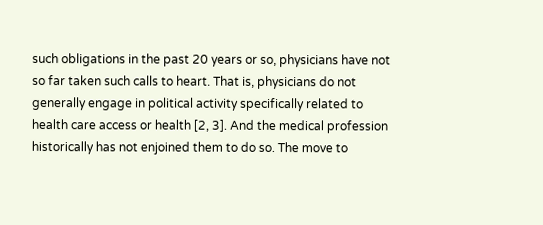such obligations in the past 20 years or so, physicians have not so far taken such calls to heart. That is, physicians do not generally engage in political activity specifically related to health care access or health [2, 3]. And the medical profession historically has not enjoined them to do so. The move to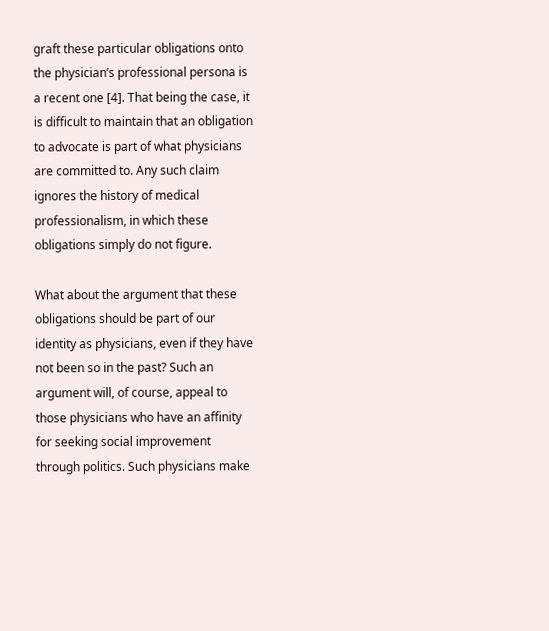graft these particular obligations onto the physician’s professional persona is a recent one [4]. That being the case, it is difficult to maintain that an obligation to advocate is part of what physicians are committed to. Any such claim ignores the history of medical professionalism, in which these obligations simply do not figure.

What about the argument that these obligations should be part of our identity as physicians, even if they have not been so in the past? Such an argument will, of course, appeal to those physicians who have an affinity for seeking social improvement through politics. Such physicians make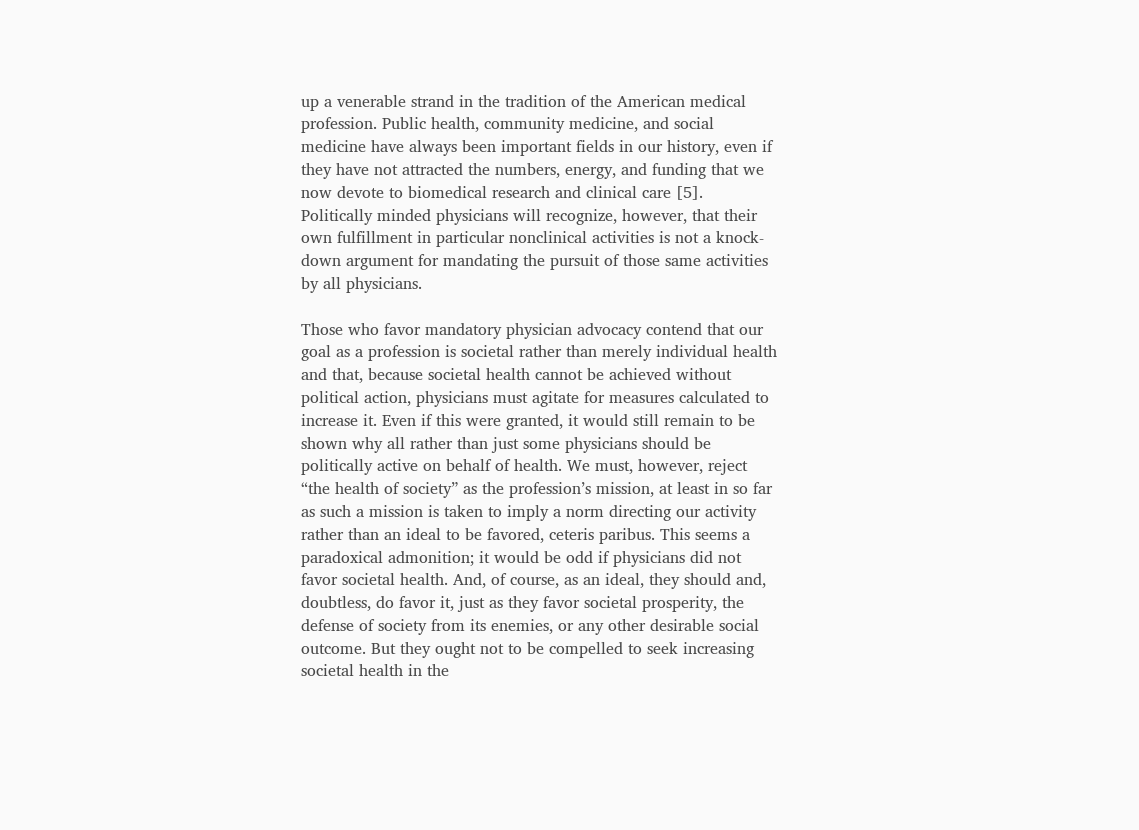up a venerable strand in the tradition of the American medical profession. Public health, community medicine, and social medicine have always been important fields in our history, even if they have not attracted the numbers, energy, and funding that we now devote to biomedical research and clinical care [5]. Politically minded physicians will recognize, however, that their own fulfillment in particular nonclinical activities is not a knock-down argument for mandating the pursuit of those same activities by all physicians.

Those who favor mandatory physician advocacy contend that our goal as a profession is societal rather than merely individual health and that, because societal health cannot be achieved without political action, physicians must agitate for measures calculated to increase it. Even if this were granted, it would still remain to be shown why all rather than just some physicians should be politically active on behalf of health. We must, however, reject “the health of society” as the profession’s mission, at least in so far as such a mission is taken to imply a norm directing our activity rather than an ideal to be favored, ceteris paribus. This seems a paradoxical admonition; it would be odd if physicians did not favor societal health. And, of course, as an ideal, they should and, doubtless, do favor it, just as they favor societal prosperity, the defense of society from its enemies, or any other desirable social outcome. But they ought not to be compelled to seek increasing societal health in the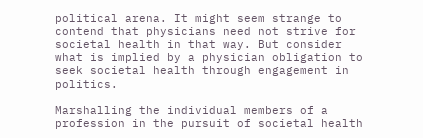political arena. It might seem strange to contend that physicians need not strive for societal health in that way. But consider what is implied by a physician obligation to seek societal health through engagement in politics.

Marshalling the individual members of a profession in the pursuit of societal health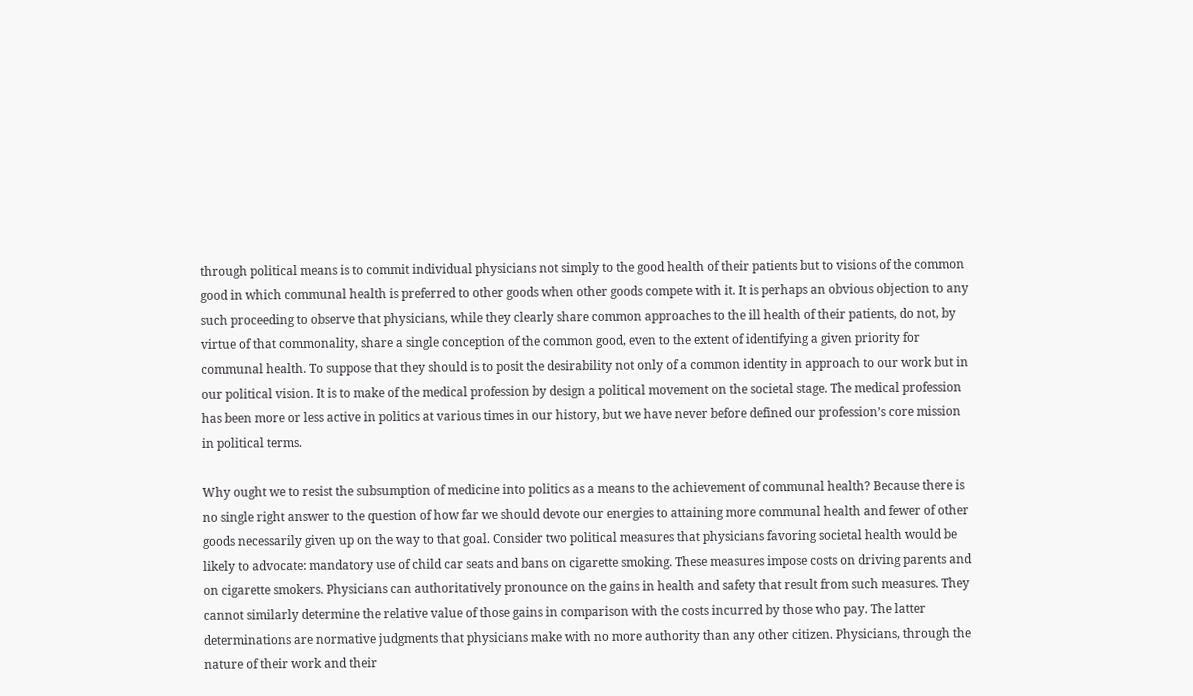through political means is to commit individual physicians not simply to the good health of their patients but to visions of the common good in which communal health is preferred to other goods when other goods compete with it. It is perhaps an obvious objection to any such proceeding to observe that physicians, while they clearly share common approaches to the ill health of their patients, do not, by virtue of that commonality, share a single conception of the common good, even to the extent of identifying a given priority for communal health. To suppose that they should is to posit the desirability not only of a common identity in approach to our work but in our political vision. It is to make of the medical profession by design a political movement on the societal stage. The medical profession has been more or less active in politics at various times in our history, but we have never before defined our profession’s core mission in political terms.

Why ought we to resist the subsumption of medicine into politics as a means to the achievement of communal health? Because there is no single right answer to the question of how far we should devote our energies to attaining more communal health and fewer of other goods necessarily given up on the way to that goal. Consider two political measures that physicians favoring societal health would be likely to advocate: mandatory use of child car seats and bans on cigarette smoking. These measures impose costs on driving parents and on cigarette smokers. Physicians can authoritatively pronounce on the gains in health and safety that result from such measures. They cannot similarly determine the relative value of those gains in comparison with the costs incurred by those who pay. The latter determinations are normative judgments that physicians make with no more authority than any other citizen. Physicians, through the nature of their work and their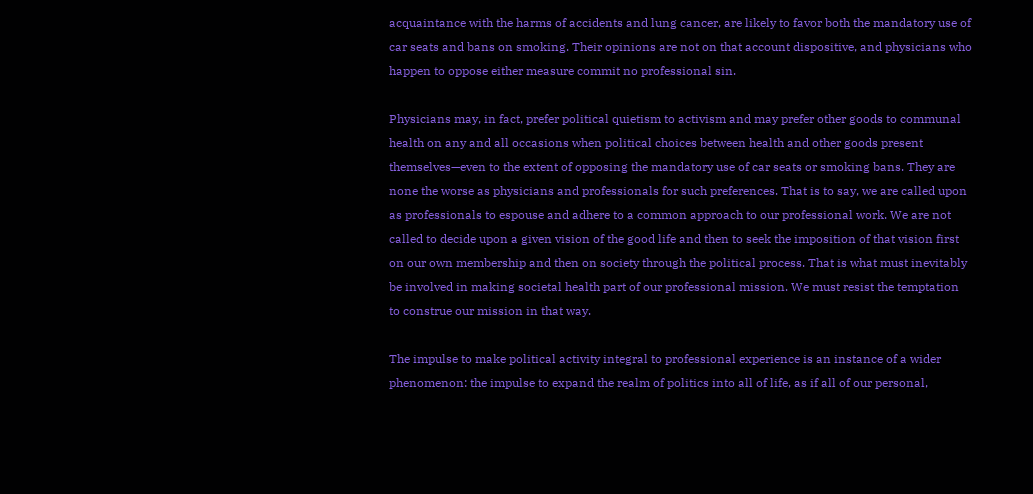acquaintance with the harms of accidents and lung cancer, are likely to favor both the mandatory use of car seats and bans on smoking. Their opinions are not on that account dispositive, and physicians who happen to oppose either measure commit no professional sin.

Physicians may, in fact, prefer political quietism to activism and may prefer other goods to communal health on any and all occasions when political choices between health and other goods present themselves—even to the extent of opposing the mandatory use of car seats or smoking bans. They are none the worse as physicians and professionals for such preferences. That is to say, we are called upon as professionals to espouse and adhere to a common approach to our professional work. We are not called to decide upon a given vision of the good life and then to seek the imposition of that vision first on our own membership and then on society through the political process. That is what must inevitably be involved in making societal health part of our professional mission. We must resist the temptation to construe our mission in that way.

The impulse to make political activity integral to professional experience is an instance of a wider phenomenon: the impulse to expand the realm of politics into all of life, as if all of our personal,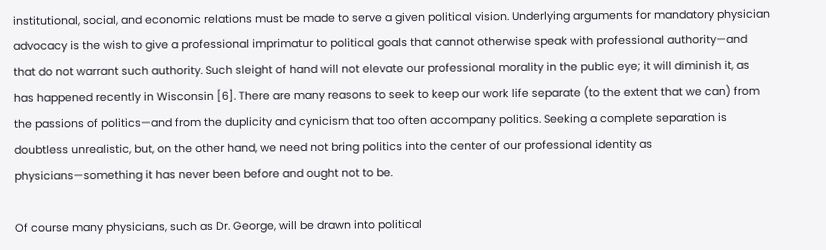institutional, social, and economic relations must be made to serve a given political vision. Underlying arguments for mandatory physician advocacy is the wish to give a professional imprimatur to political goals that cannot otherwise speak with professional authority—and that do not warrant such authority. Such sleight of hand will not elevate our professional morality in the public eye; it will diminish it, as has happened recently in Wisconsin [6]. There are many reasons to seek to keep our work life separate (to the extent that we can) from the passions of politics—and from the duplicity and cynicism that too often accompany politics. Seeking a complete separation is doubtless unrealistic, but, on the other hand, we need not bring politics into the center of our professional identity as physicians—something it has never been before and ought not to be.

Of course many physicians, such as Dr. George, will be drawn into political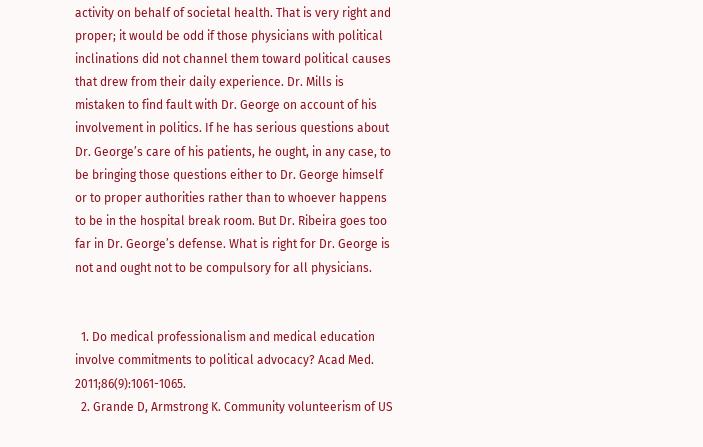activity on behalf of societal health. That is very right and proper; it would be odd if those physicians with political inclinations did not channel them toward political causes that drew from their daily experience. Dr. Mills is mistaken to find fault with Dr. George on account of his involvement in politics. If he has serious questions about Dr. George’s care of his patients, he ought, in any case, to be bringing those questions either to Dr. George himself or to proper authorities rather than to whoever happens to be in the hospital break room. But Dr. Ribeira goes too far in Dr. George’s defense. What is right for Dr. George is not and ought not to be compulsory for all physicians.


  1. Do medical professionalism and medical education involve commitments to political advocacy? Acad Med. 2011;86(9):1061-1065.
  2. Grande D, Armstrong K. Community volunteerism of US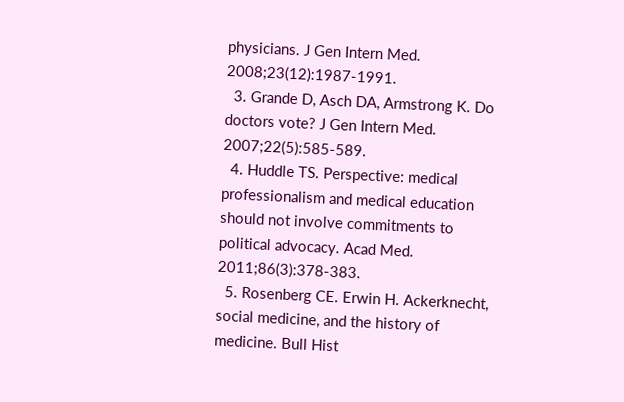physicians. J Gen Intern Med. 2008;23(12):1987-1991.
  3. Grande D, Asch DA, Armstrong K. Do doctors vote? J Gen Intern Med. 2007;22(5):585-589.
  4. Huddle TS. Perspective: medical professionalism and medical education should not involve commitments to political advocacy. Acad Med. 2011;86(3):378-383.
  5. Rosenberg CE. Erwin H. Ackerknecht, social medicine, and the history of medicine. Bull Hist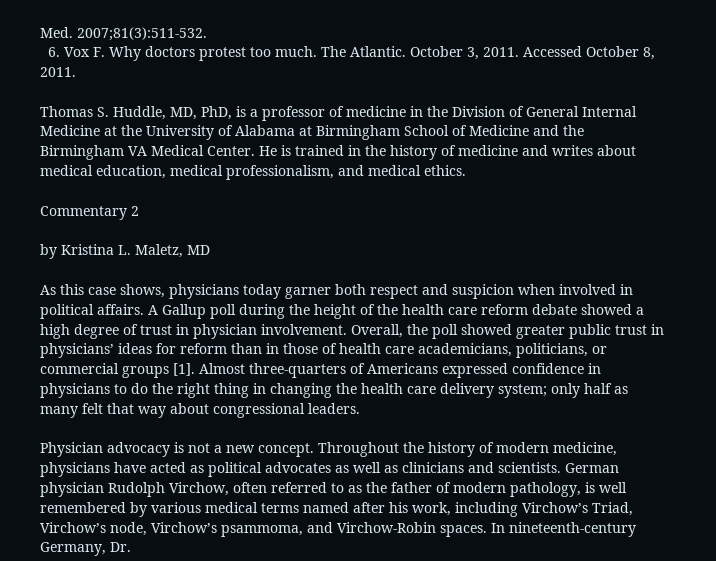Med. 2007;81(3):511-532.
  6. Vox F. Why doctors protest too much. The Atlantic. October 3, 2011. Accessed October 8, 2011.

Thomas S. Huddle, MD, PhD, is a professor of medicine in the Division of General Internal Medicine at the University of Alabama at Birmingham School of Medicine and the Birmingham VA Medical Center. He is trained in the history of medicine and writes about medical education, medical professionalism, and medical ethics.

Commentary 2

by Kristina L. Maletz, MD

As this case shows, physicians today garner both respect and suspicion when involved in political affairs. A Gallup poll during the height of the health care reform debate showed a high degree of trust in physician involvement. Overall, the poll showed greater public trust in physicians’ ideas for reform than in those of health care academicians, politicians, or commercial groups [1]. Almost three-quarters of Americans expressed confidence in physicians to do the right thing in changing the health care delivery system; only half as many felt that way about congressional leaders.

Physician advocacy is not a new concept. Throughout the history of modern medicine, physicians have acted as political advocates as well as clinicians and scientists. German physician Rudolph Virchow, often referred to as the father of modern pathology, is well remembered by various medical terms named after his work, including Virchow’s Triad, Virchow’s node, Virchow’s psammoma, and Virchow-Robin spaces. In nineteenth-century Germany, Dr.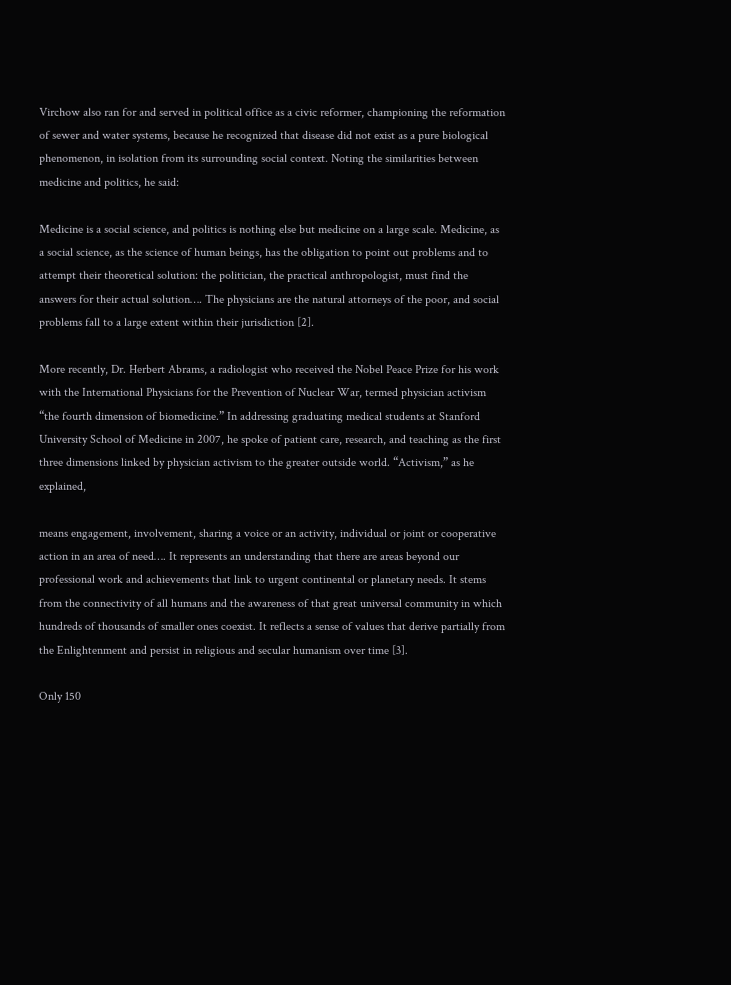Virchow also ran for and served in political office as a civic reformer, championing the reformation of sewer and water systems, because he recognized that disease did not exist as a pure biological phenomenon, in isolation from its surrounding social context. Noting the similarities between medicine and politics, he said:

Medicine is a social science, and politics is nothing else but medicine on a large scale. Medicine, as a social science, as the science of human beings, has the obligation to point out problems and to attempt their theoretical solution: the politician, the practical anthropologist, must find the answers for their actual solution…. The physicians are the natural attorneys of the poor, and social problems fall to a large extent within their jurisdiction [2].

More recently, Dr. Herbert Abrams, a radiologist who received the Nobel Peace Prize for his work with the International Physicians for the Prevention of Nuclear War, termed physician activism “the fourth dimension of biomedicine.” In addressing graduating medical students at Stanford University School of Medicine in 2007, he spoke of patient care, research, and teaching as the first three dimensions linked by physician activism to the greater outside world. “Activism,” as he explained,

means engagement, involvement, sharing a voice or an activity, individual or joint or cooperative action in an area of need…. It represents an understanding that there are areas beyond our professional work and achievements that link to urgent continental or planetary needs. It stems from the connectivity of all humans and the awareness of that great universal community in which hundreds of thousands of smaller ones coexist. It reflects a sense of values that derive partially from the Enlightenment and persist in religious and secular humanism over time [3].

Only 150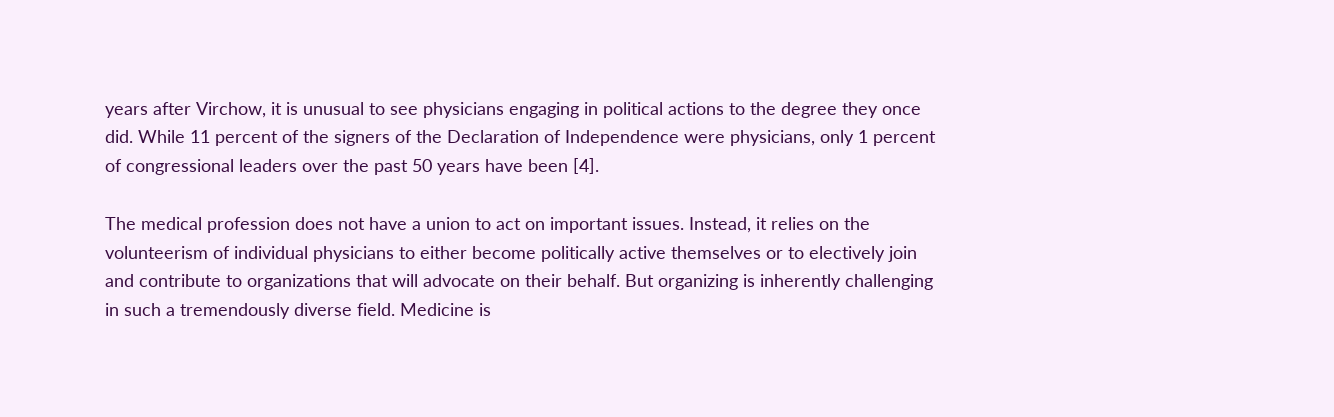years after Virchow, it is unusual to see physicians engaging in political actions to the degree they once did. While 11 percent of the signers of the Declaration of Independence were physicians, only 1 percent of congressional leaders over the past 50 years have been [4].

The medical profession does not have a union to act on important issues. Instead, it relies on the volunteerism of individual physicians to either become politically active themselves or to electively join and contribute to organizations that will advocate on their behalf. But organizing is inherently challenging in such a tremendously diverse field. Medicine is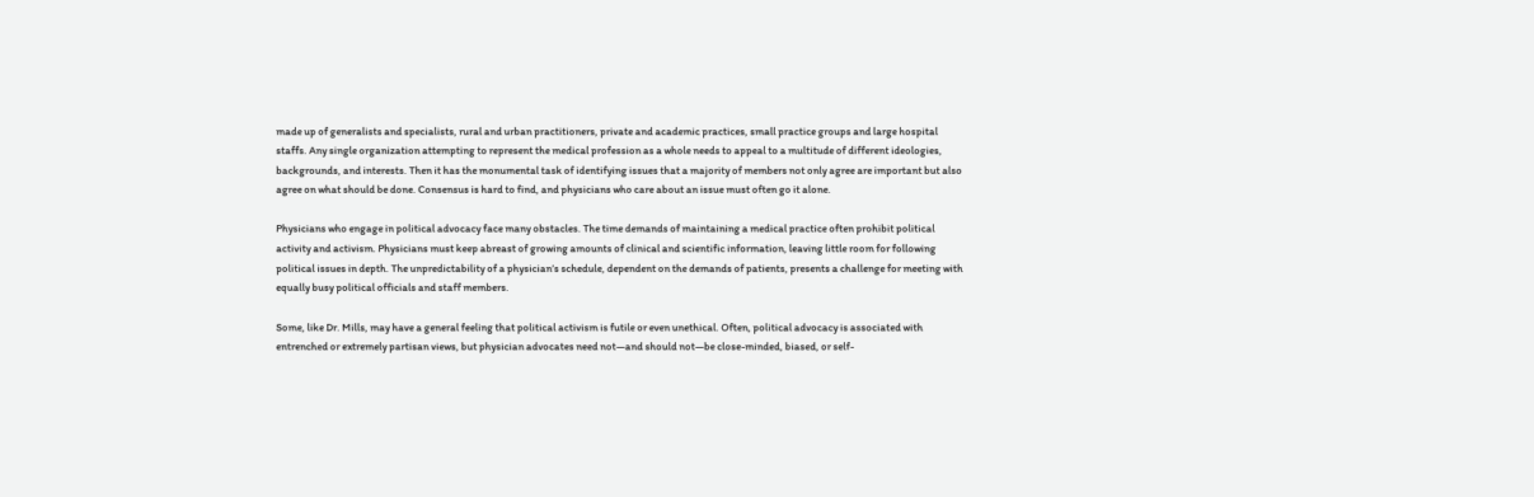made up of generalists and specialists, rural and urban practitioners, private and academic practices, small practice groups and large hospital staffs. Any single organization attempting to represent the medical profession as a whole needs to appeal to a multitude of different ideologies, backgrounds, and interests. Then it has the monumental task of identifying issues that a majority of members not only agree are important but also agree on what should be done. Consensus is hard to find, and physicians who care about an issue must often go it alone.

Physicians who engage in political advocacy face many obstacles. The time demands of maintaining a medical practice often prohibit political activity and activism. Physicians must keep abreast of growing amounts of clinical and scientific information, leaving little room for following political issues in depth. The unpredictability of a physician’s schedule, dependent on the demands of patients, presents a challenge for meeting with equally busy political officials and staff members.

Some, like Dr. Mills, may have a general feeling that political activism is futile or even unethical. Often, political advocacy is associated with entrenched or extremely partisan views, but physician advocates need not—and should not—be close-minded, biased, or self-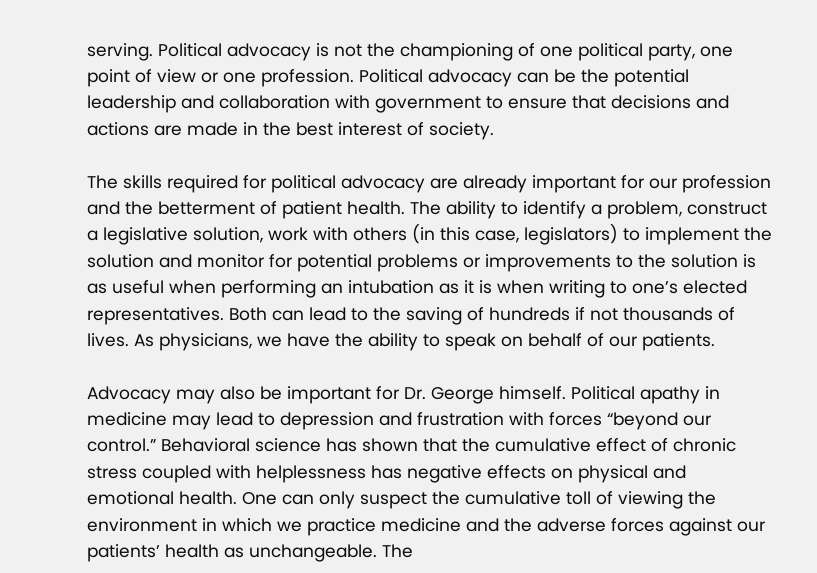serving. Political advocacy is not the championing of one political party, one point of view or one profession. Political advocacy can be the potential leadership and collaboration with government to ensure that decisions and actions are made in the best interest of society.

The skills required for political advocacy are already important for our profession and the betterment of patient health. The ability to identify a problem, construct a legislative solution, work with others (in this case, legislators) to implement the solution and monitor for potential problems or improvements to the solution is as useful when performing an intubation as it is when writing to one’s elected representatives. Both can lead to the saving of hundreds if not thousands of lives. As physicians, we have the ability to speak on behalf of our patients.

Advocacy may also be important for Dr. George himself. Political apathy in medicine may lead to depression and frustration with forces “beyond our control.” Behavioral science has shown that the cumulative effect of chronic stress coupled with helplessness has negative effects on physical and emotional health. One can only suspect the cumulative toll of viewing the environment in which we practice medicine and the adverse forces against our patients’ health as unchangeable. The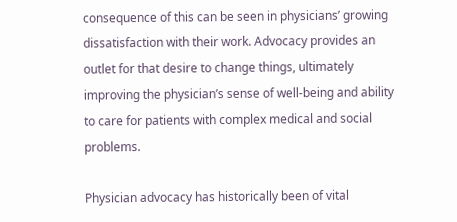consequence of this can be seen in physicians’ growing dissatisfaction with their work. Advocacy provides an outlet for that desire to change things, ultimately improving the physician’s sense of well-being and ability to care for patients with complex medical and social problems.

Physician advocacy has historically been of vital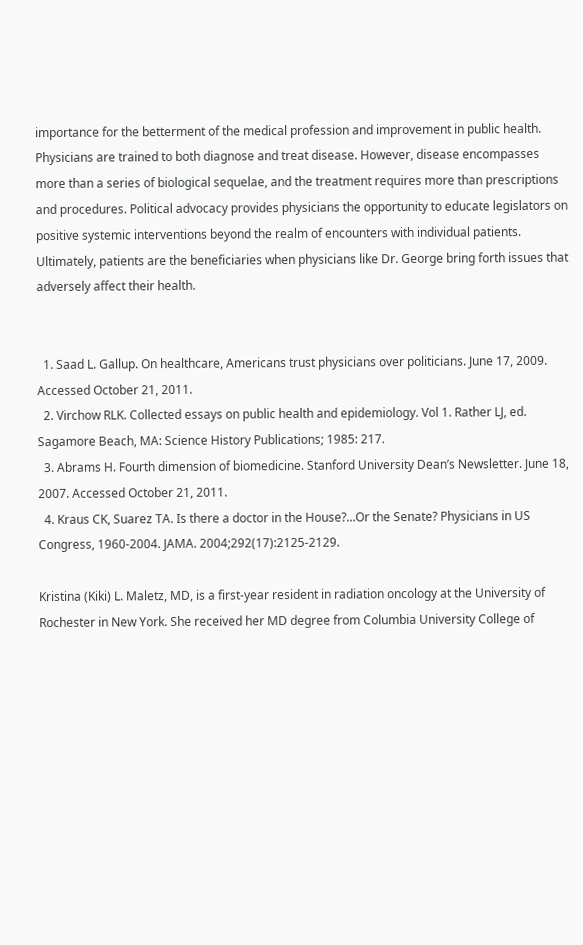importance for the betterment of the medical profession and improvement in public health. Physicians are trained to both diagnose and treat disease. However, disease encompasses more than a series of biological sequelae, and the treatment requires more than prescriptions and procedures. Political advocacy provides physicians the opportunity to educate legislators on positive systemic interventions beyond the realm of encounters with individual patients. Ultimately, patients are the beneficiaries when physicians like Dr. George bring forth issues that adversely affect their health.


  1. Saad L. Gallup. On healthcare, Americans trust physicians over politicians. June 17, 2009. Accessed October 21, 2011.
  2. Virchow RLK. Collected essays on public health and epidemiology. Vol 1. Rather LJ, ed. Sagamore Beach, MA: Science History Publications; 1985: 217.
  3. Abrams H. Fourth dimension of biomedicine. Stanford University Dean’s Newsletter. June 18, 2007. Accessed October 21, 2011.
  4. Kraus CK, Suarez TA. Is there a doctor in the House?...Or the Senate? Physicians in US Congress, 1960-2004. JAMA. 2004;292(17):2125-2129.

Kristina (Kiki) L. Maletz, MD, is a first-year resident in radiation oncology at the University of Rochester in New York. She received her MD degree from Columbia University College of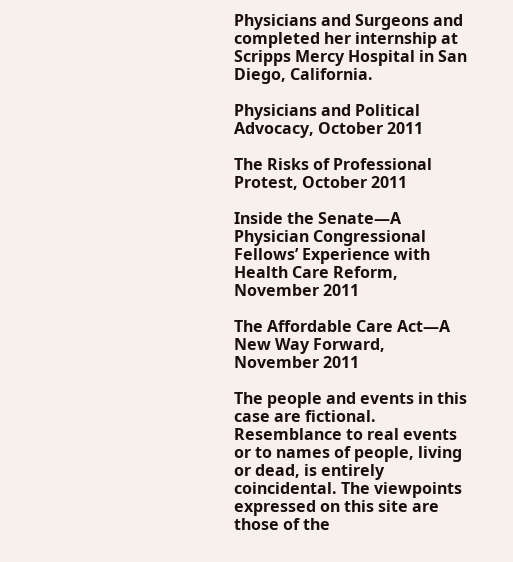Physicians and Surgeons and completed her internship at Scripps Mercy Hospital in San Diego, California.

Physicians and Political Advocacy, October 2011

The Risks of Professional Protest, October 2011

Inside the Senate—A Physician Congressional Fellows’ Experience with Health Care Reform, November 2011

The Affordable Care Act—A New Way Forward, November 2011

The people and events in this case are fictional. Resemblance to real events or to names of people, living or dead, is entirely coincidental. The viewpoints expressed on this site are those of the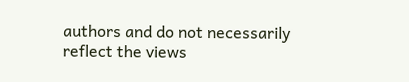authors and do not necessarily reflect the views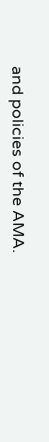and policies of the AMA.